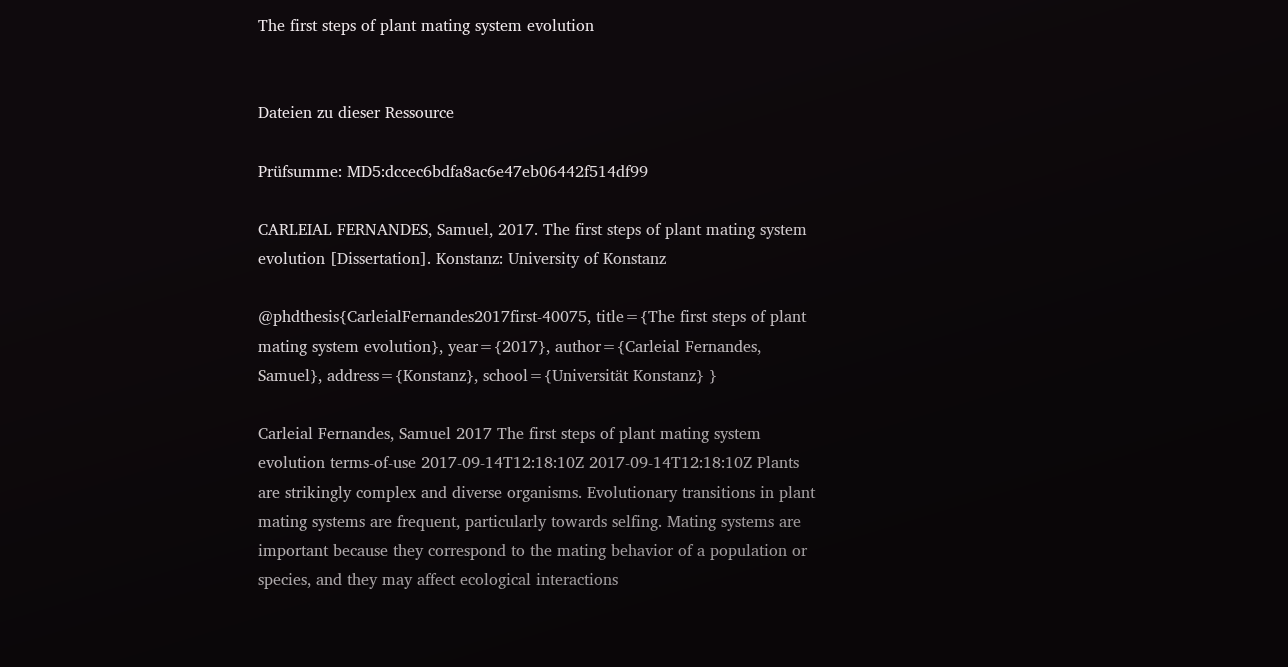The first steps of plant mating system evolution


Dateien zu dieser Ressource

Prüfsumme: MD5:dccec6bdfa8ac6e47eb06442f514df99

CARLEIAL FERNANDES, Samuel, 2017. The first steps of plant mating system evolution [Dissertation]. Konstanz: University of Konstanz

@phdthesis{CarleialFernandes2017first-40075, title={The first steps of plant mating system evolution}, year={2017}, author={Carleial Fernandes, Samuel}, address={Konstanz}, school={Universität Konstanz} }

Carleial Fernandes, Samuel 2017 The first steps of plant mating system evolution terms-of-use 2017-09-14T12:18:10Z 2017-09-14T12:18:10Z Plants are strikingly complex and diverse organisms. Evolutionary transitions in plant mating systems are frequent, particularly towards selfing. Mating systems are important because they correspond to the mating behavior of a population or species, and they may affect ecological interactions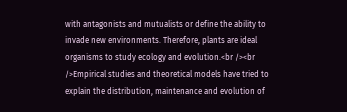with antagonists and mutualists or define the ability to invade new environments. Therefore, plants are ideal organisms to study ecology and evolution.<br /><br />Empirical studies and theoretical models have tried to explain the distribution, maintenance and evolution of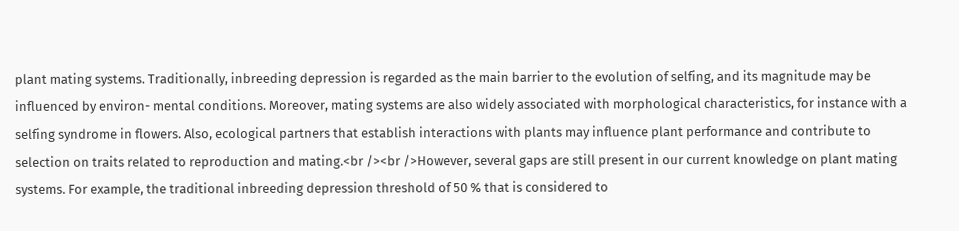plant mating systems. Traditionally, inbreeding depression is regarded as the main barrier to the evolution of selfing, and its magnitude may be influenced by environ- mental conditions. Moreover, mating systems are also widely associated with morphological characteristics, for instance with a selfing syndrome in flowers. Also, ecological partners that establish interactions with plants may influence plant performance and contribute to selection on traits related to reproduction and mating.<br /><br />However, several gaps are still present in our current knowledge on plant mating systems. For example, the traditional inbreeding depression threshold of 50 % that is considered to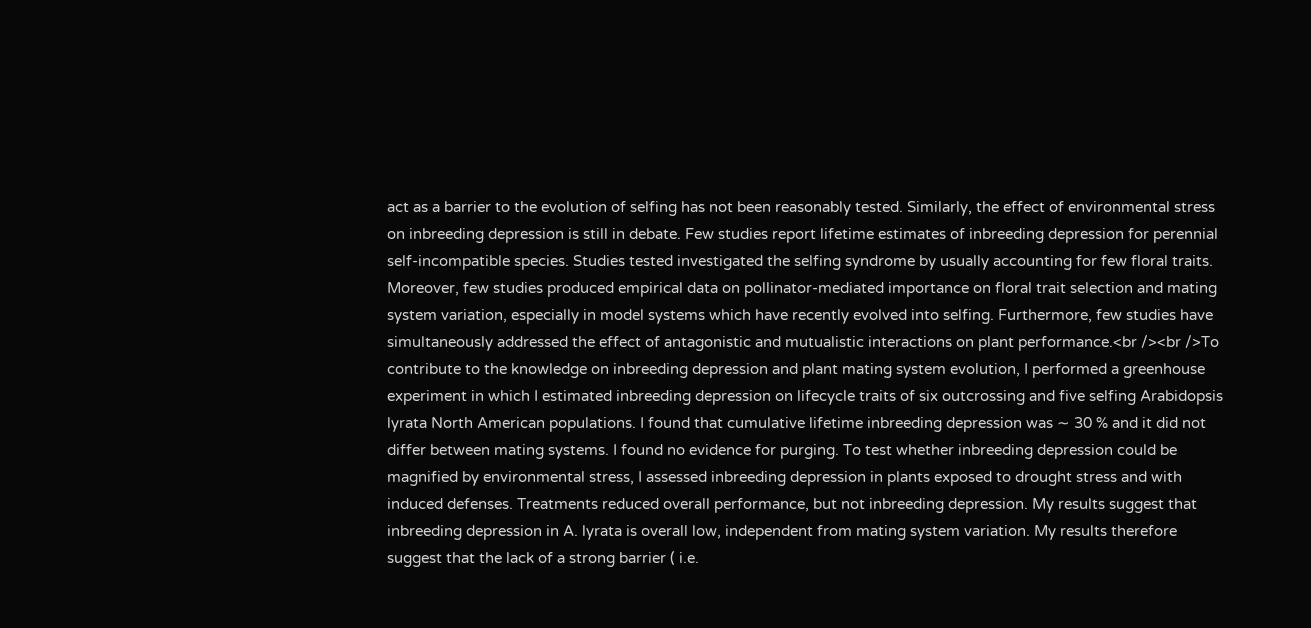act as a barrier to the evolution of selfing has not been reasonably tested. Similarly, the effect of environmental stress on inbreeding depression is still in debate. Few studies report lifetime estimates of inbreeding depression for perennial self-incompatible species. Studies tested investigated the selfing syndrome by usually accounting for few floral traits. Moreover, few studies produced empirical data on pollinator-mediated importance on floral trait selection and mating system variation, especially in model systems which have recently evolved into selfing. Furthermore, few studies have simultaneously addressed the effect of antagonistic and mutualistic interactions on plant performance.<br /><br />To contribute to the knowledge on inbreeding depression and plant mating system evolution, I performed a greenhouse experiment in which I estimated inbreeding depression on lifecycle traits of six outcrossing and five selfing Arabidopsis lyrata North American populations. I found that cumulative lifetime inbreeding depression was ∼ 30 % and it did not differ between mating systems. I found no evidence for purging. To test whether inbreeding depression could be magnified by environmental stress, I assessed inbreeding depression in plants exposed to drought stress and with induced defenses. Treatments reduced overall performance, but not inbreeding depression. My results suggest that inbreeding depression in A. lyrata is overall low, independent from mating system variation. My results therefore suggest that the lack of a strong barrier ( i.e.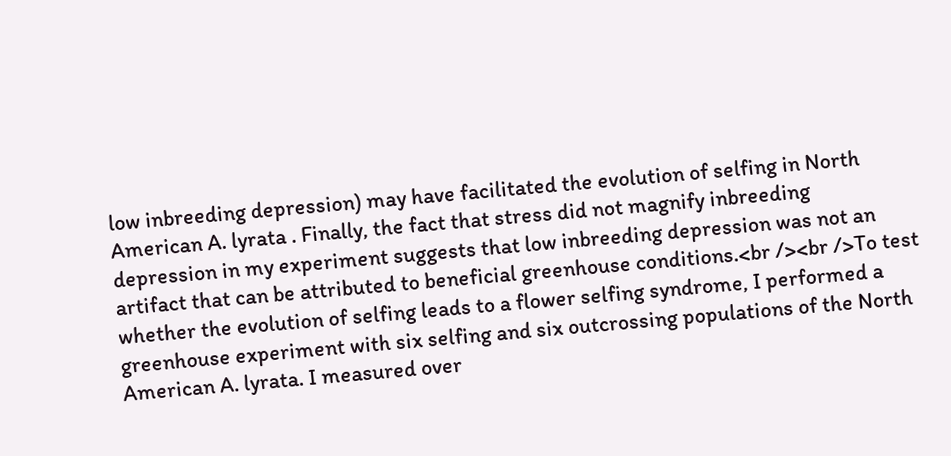low inbreeding depression) may have facilitated the evolution of selfing in North American A. lyrata . Finally, the fact that stress did not magnify inbreeding depression in my experiment suggests that low inbreeding depression was not an artifact that can be attributed to beneficial greenhouse conditions.<br /><br />To test whether the evolution of selfing leads to a flower selfing syndrome, I performed a greenhouse experiment with six selfing and six outcrossing populations of the North American A. lyrata. I measured over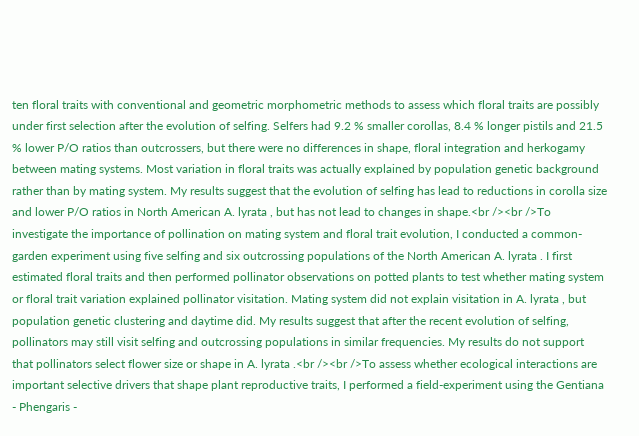ten floral traits with conventional and geometric morphometric methods to assess which floral traits are possibly under first selection after the evolution of selfing. Selfers had 9.2 % smaller corollas, 8.4 % longer pistils and 21.5 % lower P/O ratios than outcrossers, but there were no differences in shape, floral integration and herkogamy between mating systems. Most variation in floral traits was actually explained by population genetic background rather than by mating system. My results suggest that the evolution of selfing has lead to reductions in corolla size and lower P/O ratios in North American A. lyrata , but has not lead to changes in shape.<br /><br />To investigate the importance of pollination on mating system and floral trait evolution, I conducted a common-garden experiment using five selfing and six outcrossing populations of the North American A. lyrata . I first estimated floral traits and then performed pollinator observations on potted plants to test whether mating system or floral trait variation explained pollinator visitation. Mating system did not explain visitation in A. lyrata , but population genetic clustering and daytime did. My results suggest that after the recent evolution of selfing, pollinators may still visit selfing and outcrossing populations in similar frequencies. My results do not support that pollinators select flower size or shape in A. lyrata .<br /><br />To assess whether ecological interactions are important selective drivers that shape plant reproductive traits, I performed a field-experiment using the Gentiana - Phengaris -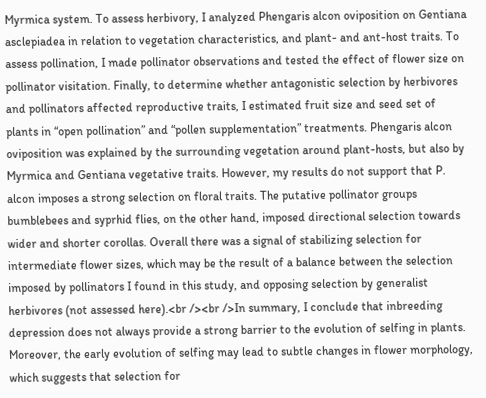Myrmica system. To assess herbivory, I analyzed Phengaris alcon oviposition on Gentiana asclepiadea in relation to vegetation characteristics, and plant- and ant-host traits. To assess pollination, I made pollinator observations and tested the effect of flower size on pollinator visitation. Finally, to determine whether antagonistic selection by herbivores and pollinators affected reproductive traits, I estimated fruit size and seed set of plants in “open pollination” and “pollen supplementation” treatments. Phengaris alcon oviposition was explained by the surrounding vegetation around plant-hosts, but also by Myrmica and Gentiana vegetative traits. However, my results do not support that P. alcon imposes a strong selection on floral traits. The putative pollinator groups bumblebees and syprhid flies, on the other hand, imposed directional selection towards wider and shorter corollas. Overall there was a signal of stabilizing selection for intermediate flower sizes, which may be the result of a balance between the selection imposed by pollinators I found in this study, and opposing selection by generalist herbivores (not assessed here).<br /><br />In summary, I conclude that inbreeding depression does not always provide a strong barrier to the evolution of selfing in plants. Moreover, the early evolution of selfing may lead to subtle changes in flower morphology, which suggests that selection for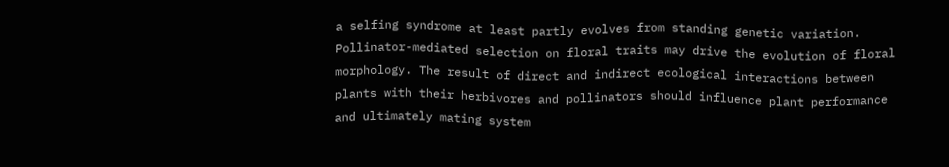a selfing syndrome at least partly evolves from standing genetic variation. Pollinator-mediated selection on floral traits may drive the evolution of floral morphology. The result of direct and indirect ecological interactions between plants with their herbivores and pollinators should influence plant performance and ultimately mating system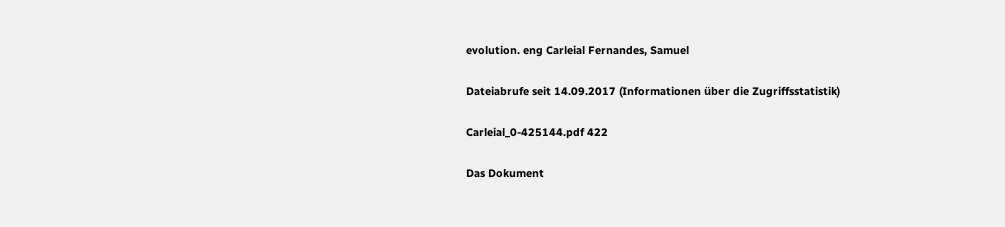evolution. eng Carleial Fernandes, Samuel

Dateiabrufe seit 14.09.2017 (Informationen über die Zugriffsstatistik)

Carleial_0-425144.pdf 422

Das Dokument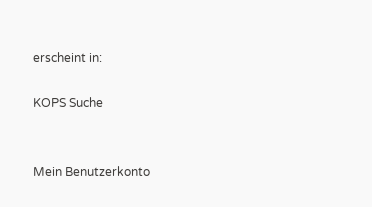erscheint in:

KOPS Suche


Mein Benutzerkonto